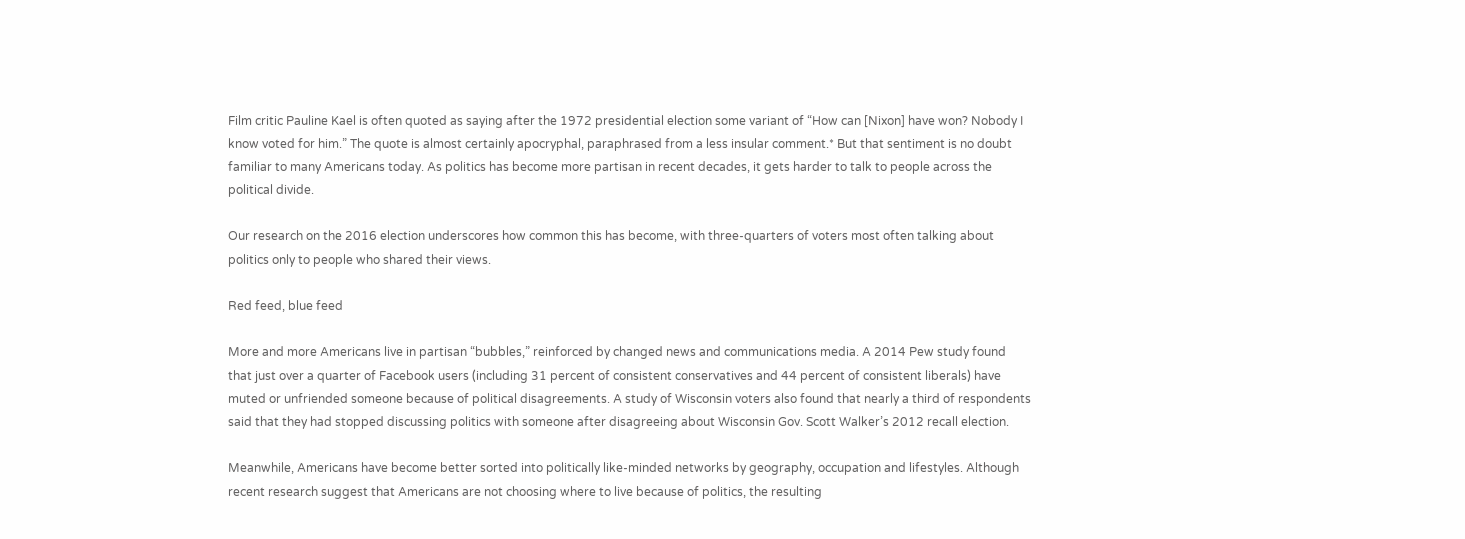Film critic Pauline Kael is often quoted as saying after the 1972 presidential election some variant of “How can [Nixon] have won? Nobody I know voted for him.” The quote is almost certainly apocryphal, paraphrased from a less insular comment.* But that sentiment is no doubt familiar to many Americans today. As politics has become more partisan in recent decades, it gets harder to talk to people across the political divide.

Our research on the 2016 election underscores how common this has become, with three-quarters of voters most often talking about politics only to people who shared their views.

Red feed, blue feed

More and more Americans live in partisan “bubbles,” reinforced by changed news and communications media. A 2014 Pew study found that just over a quarter of Facebook users (including 31 percent of consistent conservatives and 44 percent of consistent liberals) have muted or unfriended someone because of political disagreements. A study of Wisconsin voters also found that nearly a third of respondents said that they had stopped discussing politics with someone after disagreeing about Wisconsin Gov. Scott Walker’s 2012 recall election.

Meanwhile, Americans have become better sorted into politically like-minded networks by geography, occupation and lifestyles. Although recent research suggest that Americans are not choosing where to live because of politics, the resulting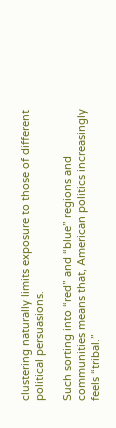clustering naturally limits exposure to those of different political persuasions.

Such sorting into “red” and “blue” regions and communities means that, American politics increasingly feels “tribal.”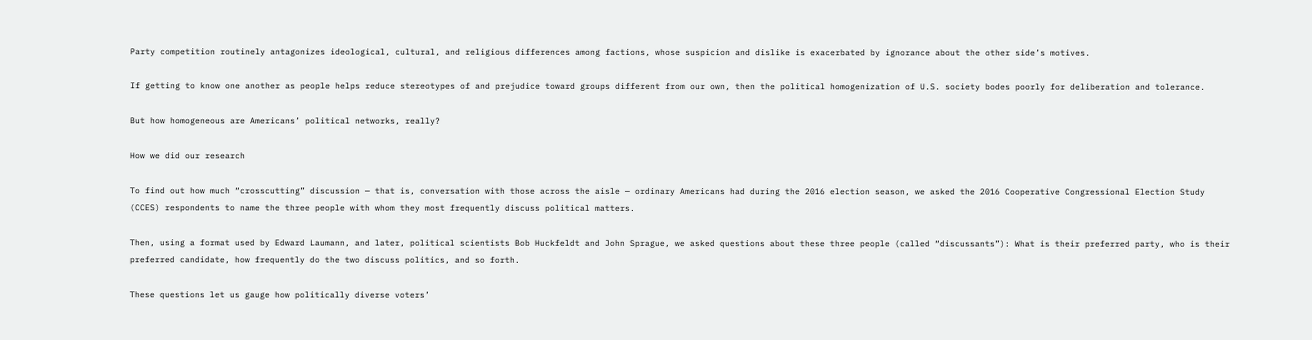Party competition routinely antagonizes ideological, cultural, and religious differences among factions, whose suspicion and dislike is exacerbated by ignorance about the other side’s motives.

If getting to know one another as people helps reduce stereotypes of and prejudice toward groups different from our own, then the political homogenization of U.S. society bodes poorly for deliberation and tolerance.

But how homogeneous are Americans’ political networks, really?

How we did our research

To find out how much “crosscutting” discussion — that is, conversation with those across the aisle — ordinary Americans had during the 2016 election season, we asked the 2016 Cooperative Congressional Election Study (CCES) respondents to name the three people with whom they most frequently discuss political matters.

Then, using a format used by Edward Laumann, and later, political scientists Bob Huckfeldt and John Sprague, we asked questions about these three people (called “discussants”): What is their preferred party, who is their preferred candidate, how frequently do the two discuss politics, and so forth.

These questions let us gauge how politically diverse voters’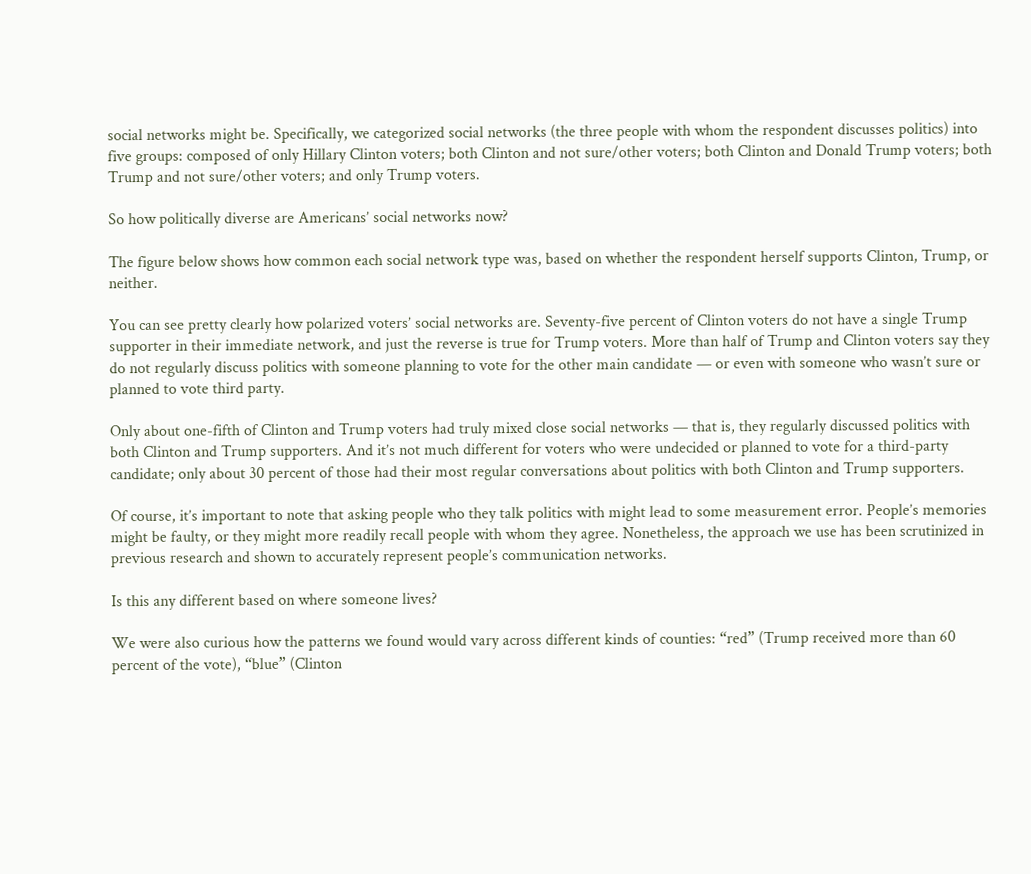social networks might be. Specifically, we categorized social networks (the three people with whom the respondent discusses politics) into five groups: composed of only Hillary Clinton voters; both Clinton and not sure/other voters; both Clinton and Donald Trump voters; both Trump and not sure/other voters; and only Trump voters.

So how politically diverse are Americans’ social networks now?

The figure below shows how common each social network type was, based on whether the respondent herself supports Clinton, Trump, or neither.

You can see pretty clearly how polarized voters’ social networks are. Seventy-five percent of Clinton voters do not have a single Trump supporter in their immediate network, and just the reverse is true for Trump voters. More than half of Trump and Clinton voters say they do not regularly discuss politics with someone planning to vote for the other main candidate — or even with someone who wasn’t sure or planned to vote third party.

Only about one-fifth of Clinton and Trump voters had truly mixed close social networks — that is, they regularly discussed politics with both Clinton and Trump supporters. And it’s not much different for voters who were undecided or planned to vote for a third-party candidate; only about 30 percent of those had their most regular conversations about politics with both Clinton and Trump supporters.

Of course, it’s important to note that asking people who they talk politics with might lead to some measurement error. People’s memories might be faulty, or they might more readily recall people with whom they agree. Nonetheless, the approach we use has been scrutinized in previous research and shown to accurately represent people’s communication networks.

Is this any different based on where someone lives?

We were also curious how the patterns we found would vary across different kinds of counties: “red” (Trump received more than 60 percent of the vote), “blue” (Clinton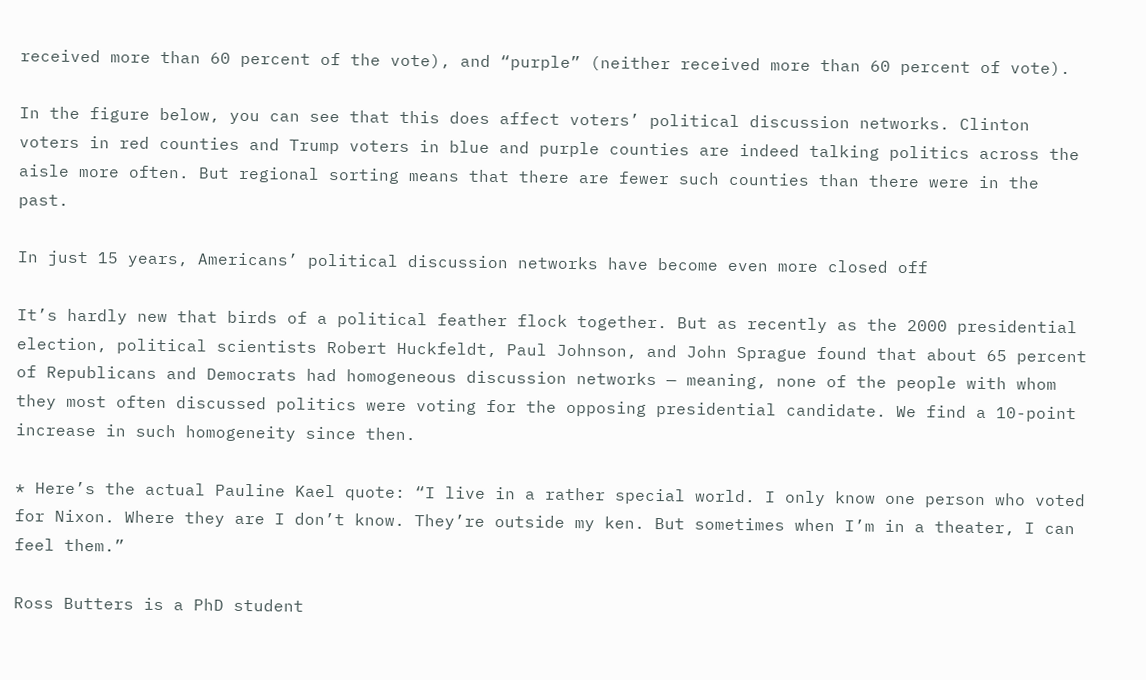received more than 60 percent of the vote), and “purple” (neither received more than 60 percent of vote).

In the figure below, you can see that this does affect voters’ political discussion networks. Clinton voters in red counties and Trump voters in blue and purple counties are indeed talking politics across the aisle more often. But regional sorting means that there are fewer such counties than there were in the past.

In just 15 years, Americans’ political discussion networks have become even more closed off

It’s hardly new that birds of a political feather flock together. But as recently as the 2000 presidential election, political scientists Robert Huckfeldt, Paul Johnson, and John Sprague found that about 65 percent of Republicans and Democrats had homogeneous discussion networks — meaning, none of the people with whom they most often discussed politics were voting for the opposing presidential candidate. We find a 10-point increase in such homogeneity since then.

* Here’s the actual Pauline Kael quote: “I live in a rather special world. I only know one person who voted for Nixon. Where they are I don’t know. They’re outside my ken. But sometimes when I’m in a theater, I can feel them.”

Ross Butters is a PhD student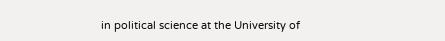in political science at the University of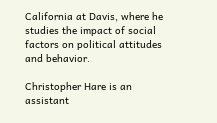California at Davis, where he studies the impact of social factors on political attitudes and behavior.

Christopher Hare is an assistant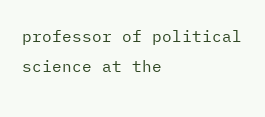professor of political science at the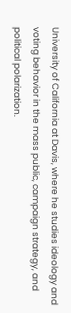University of California at Davis, where he studies ideology and voting behavior in the mass public, campaign strategy, and political polarization.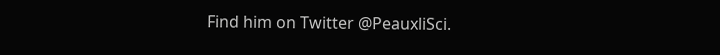Find him on Twitter @PeauxliSci.